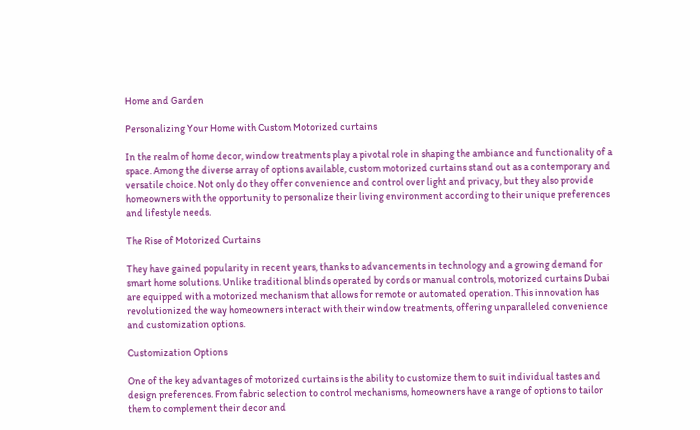Home and Garden

Personalizing Your Home with Custom Motorized curtains

In the realm of home decor, window treatments play a pivotal role in shaping the ambiance and functionality of a space. Among the diverse array of options available, custom motorized curtains stand out as a contemporary and versatile choice. Not only do they offer convenience and control over light and privacy, but they also provide homeowners with the opportunity to personalize their living environment according to their unique preferences and lifestyle needs.

The Rise of Motorized Curtains

They have gained popularity in recent years, thanks to advancements in technology and a growing demand for smart home solutions. Unlike traditional blinds operated by cords or manual controls, motorized curtains Dubai are equipped with a motorized mechanism that allows for remote or automated operation. This innovation has revolutionized the way homeowners interact with their window treatments, offering unparalleled convenience and customization options.

Customization Options

One of the key advantages of motorized curtains is the ability to customize them to suit individual tastes and design preferences. From fabric selection to control mechanisms, homeowners have a range of options to tailor them to complement their decor and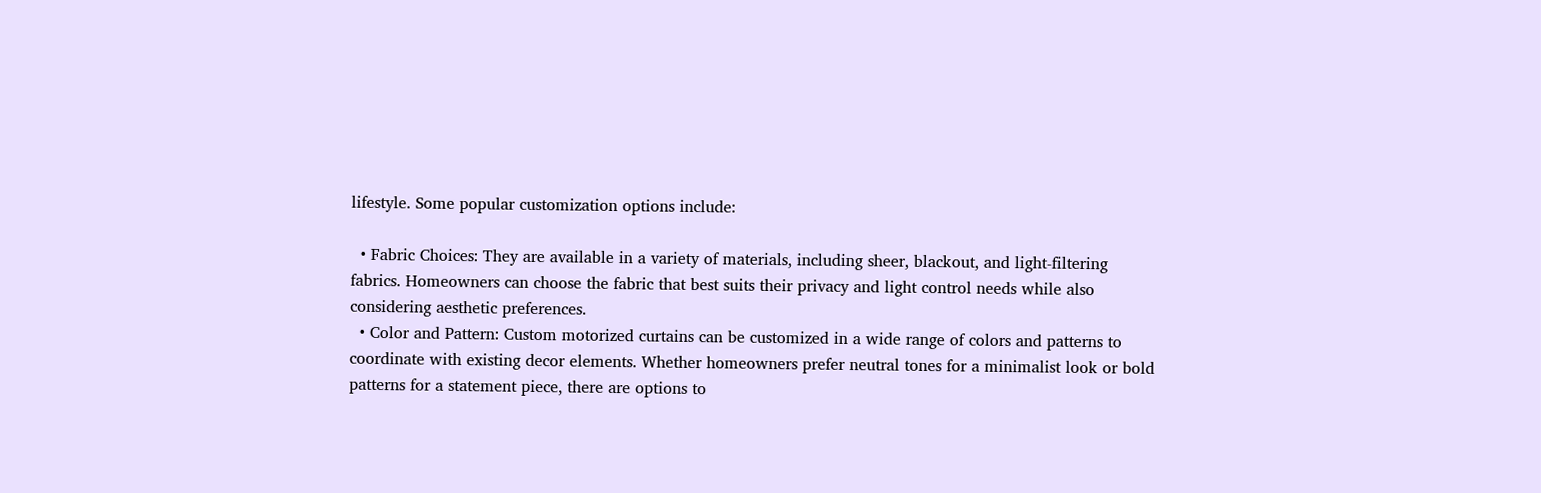lifestyle. Some popular customization options include:

  • Fabric Choices: They are available in a variety of materials, including sheer, blackout, and light-filtering fabrics. Homeowners can choose the fabric that best suits their privacy and light control needs while also considering aesthetic preferences.
  • Color and Pattern: Custom motorized curtains can be customized in a wide range of colors and patterns to coordinate with existing decor elements. Whether homeowners prefer neutral tones for a minimalist look or bold patterns for a statement piece, there are options to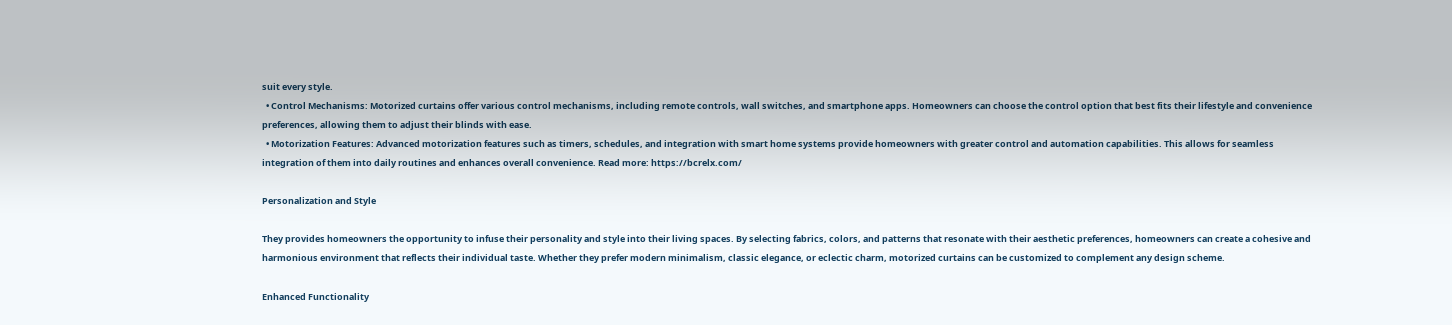suit every style.
  • Control Mechanisms: Motorized curtains offer various control mechanisms, including remote controls, wall switches, and smartphone apps. Homeowners can choose the control option that best fits their lifestyle and convenience preferences, allowing them to adjust their blinds with ease.
  • Motorization Features: Advanced motorization features such as timers, schedules, and integration with smart home systems provide homeowners with greater control and automation capabilities. This allows for seamless integration of them into daily routines and enhances overall convenience. Read more: https://bcrelx.com/

Personalization and Style

They provides homeowners the opportunity to infuse their personality and style into their living spaces. By selecting fabrics, colors, and patterns that resonate with their aesthetic preferences, homeowners can create a cohesive and harmonious environment that reflects their individual taste. Whether they prefer modern minimalism, classic elegance, or eclectic charm, motorized curtains can be customized to complement any design scheme.

Enhanced Functionality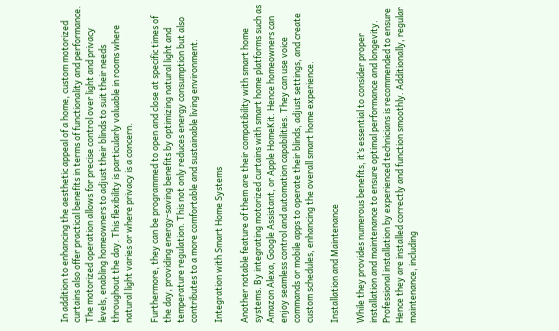In addition to enhancing the aesthetic appeal of a home, custom motorized curtains also offer practical benefits in terms of functionality and performance. The motorized operation allows for precise control over light and privacy levels, enabling homeowners to adjust their blinds to suit their needs throughout the day. This flexibility is particularly valuable in rooms where natural light varies or where privacy is a concern.

Furthermore, they can be programmed to open and close at specific times of the day, providing energy-saving benefits by optimizing natural light and temperature regulation. This not only reduces energy consumption but also contributes to a more comfortable and sustainable living environment.

Integration with Smart Home Systems

Another notable feature of them are their compatibility with smart home systems. By integrating motorized curtains with smart home platforms such as Amazon Alexa, Google Assistant, or Apple HomeKit. Hence homeowners can enjoy seamless control and automation capabilities. They can use voice commands or mobile apps to operate their blinds, adjust settings, and create custom schedules, enhancing the overall smart home experience.

Installation and Maintenance

While they provides numerous benefits, it’s essential to consider proper installation and maintenance to ensure optimal performance and longevity. Professional installation by experienced technicians is recommended to ensure Hence they are installed correctly and function smoothly. Additionally, regular maintenance, including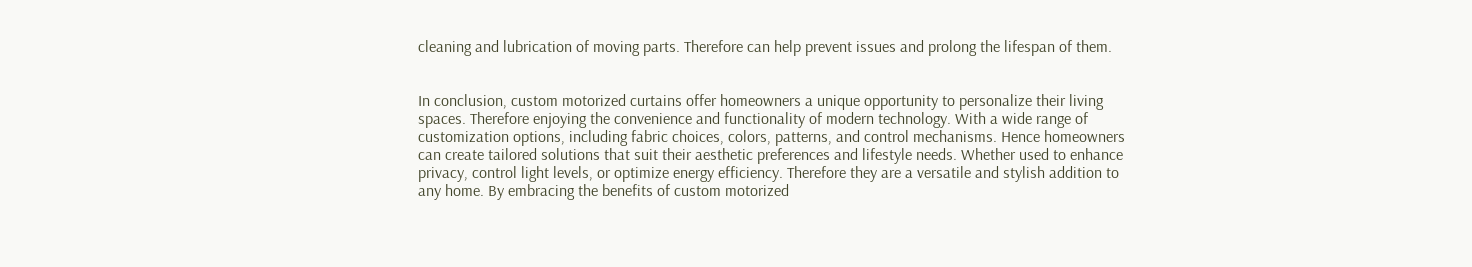cleaning and lubrication of moving parts. Therefore can help prevent issues and prolong the lifespan of them.


In conclusion, custom motorized curtains offer homeowners a unique opportunity to personalize their living spaces. Therefore enjoying the convenience and functionality of modern technology. With a wide range of customization options, including fabric choices, colors, patterns, and control mechanisms. Hence homeowners can create tailored solutions that suit their aesthetic preferences and lifestyle needs. Whether used to enhance privacy, control light levels, or optimize energy efficiency. Therefore they are a versatile and stylish addition to any home. By embracing the benefits of custom motorized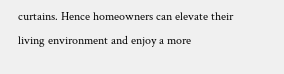curtains. Hence homeowners can elevate their living environment and enjoy a more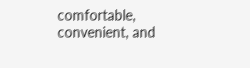comfortable, convenient, and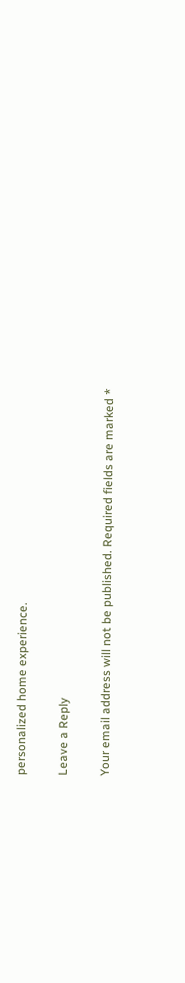personalized home experience.

Leave a Reply

Your email address will not be published. Required fields are marked *